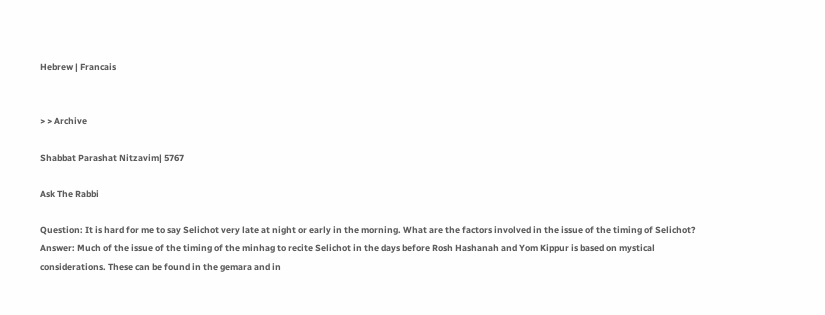Hebrew | Francais


> > Archive

Shabbat Parashat Nitzavim| 5767

Ask The Rabbi

Question: It is hard for me to say Selichot very late at night or early in the morning. What are the factors involved in the issue of the timing of Selichot?
Answer: Much of the issue of the timing of the minhag to recite Selichot in the days before Rosh Hashanah and Yom Kippur is based on mystical considerations. These can be found in the gemara and in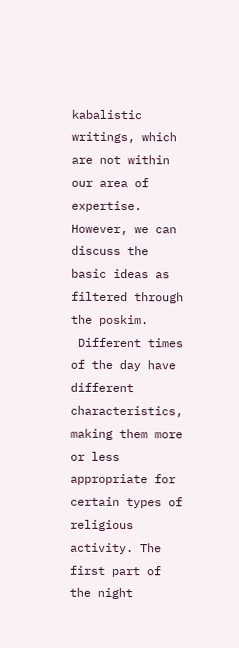kabalistic writings, which are not within our area of expertise. However, we can discuss the basic ideas as filtered through the poskim.
 Different times of the day have different characteristics, making them more or less appropriate for certain types of religious activity. The first part of the night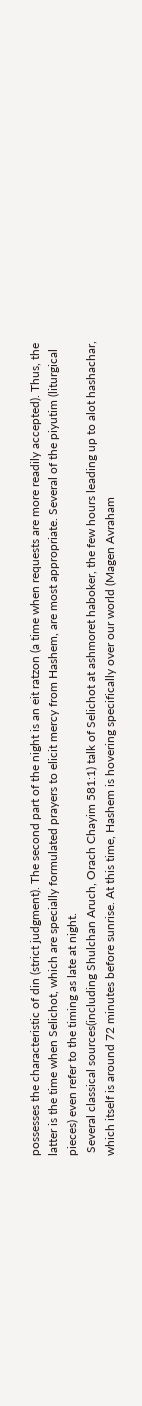possesses the characteristic of din (strict judgment). The second part of the night is an eit ratzon (a time when requests are more readily accepted). Thus, the latter is the time when Selichot, which are specially formulated prayers to elicit mercy from Hashem, are most appropriate. Several of the piyutim (liturgical pieces) even refer to the timing as late at night.
 Several classical sources(including Shulchan Aruch, Orach Chayim 581:1) talk of Selichot at ashmoret haboker, the few hours leading up to alot hashachar, which itself is around 72 minutes before sunrise. At this time, Hashem is hovering specifically over our world (Magen Avraham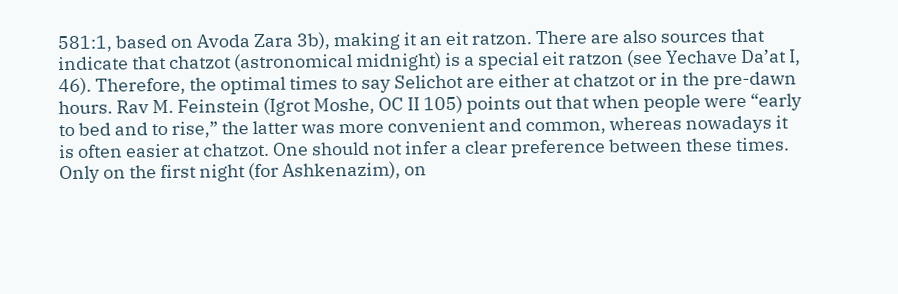581:1, based on Avoda Zara 3b), making it an eit ratzon. There are also sources that indicate that chatzot (astronomical midnight) is a special eit ratzon (see Yechave Da’at I, 46). Therefore, the optimal times to say Selichot are either at chatzot or in the pre-dawn hours. Rav M. Feinstein (Igrot Moshe, OC II 105) points out that when people were “early to bed and to rise,” the latter was more convenient and common, whereas nowadays it is often easier at chatzot. One should not infer a clear preference between these times. Only on the first night (for Ashkenazim), on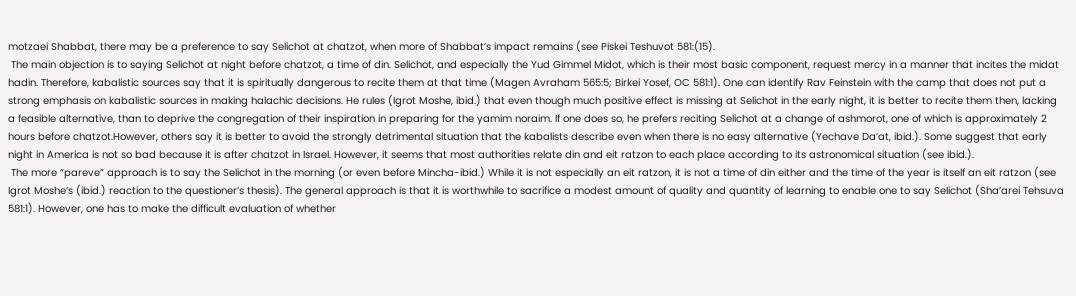motzaei Shabbat, there may be a preference to say Selichot at chatzot, when more of Shabbat’s impact remains (see Piskei Teshuvot 581:(15).
 The main objection is to saying Selichot at night before chatzot, a time of din. Selichot, and especially the Yud Gimmel Midot, which is their most basic component, request mercy in a manner that incites the midat hadin. Therefore, kabalistic sources say that it is spiritually dangerous to recite them at that time (Magen Avraham 565:5; Birkei Yosef, OC 581:1). One can identify Rav Feinstein with the camp that does not put a strong emphasis on kabalistic sources in making halachic decisions. He rules (Igrot Moshe, ibid.) that even though much positive effect is missing at Selichot in the early night, it is better to recite them then, lacking a feasible alternative, than to deprive the congregation of their inspiration in preparing for the yamim noraim. If one does so, he prefers reciting Selichot at a change of ashmorot, one of which is approximately 2 hours before chatzot.However, others say it is better to avoid the strongly detrimental situation that the kabalists describe even when there is no easy alternative (Yechave Da’at, ibid.). Some suggest that early night in America is not so bad because it is after chatzot in Israel. However, it seems that most authorities relate din and eit ratzon to each place according to its astronomical situation (see ibid.).
 The more “pareve” approach is to say the Selichot in the morning (or even before Mincha-ibid.) While it is not especially an eit ratzon, it is not a time of din either and the time of the year is itself an eit ratzon (see Igrot Moshe’s (ibid.) reaction to the questioner’s thesis). The general approach is that it is worthwhile to sacrifice a modest amount of quality and quantity of learning to enable one to say Selichot (Sha’arei Tehsuva 581:1). However, one has to make the difficult evaluation of whether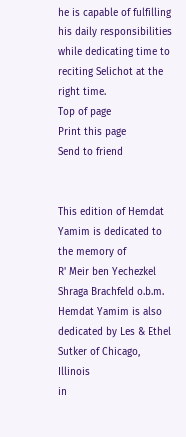he is capable of fulfilling his daily responsibilities while dedicating time to reciting Selichot at the right time.
Top of page
Print this page
Send to friend


This edition of Hemdat Yamim is dedicated to the memory of
R' Meir ben Yechezkel Shraga Brachfeld o.b.m.
Hemdat Yamim is also dedicated by Les & Ethel Sutker of Chicago, Illinois
in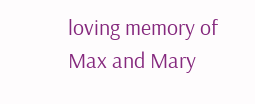loving memory of
Max and Mary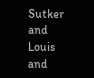Sutker
and Louis and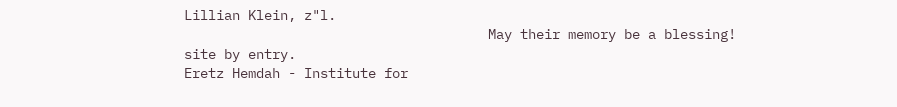Lillian Klein, z"l.
                                      May their memory be a blessing!
site by entry.
Eretz Hemdah - Institute for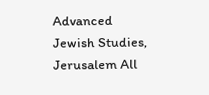Advanced Jewish Studies, Jerusalem All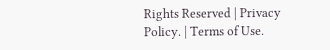Rights Reserved | Privacy Policy. | Terms of Use.